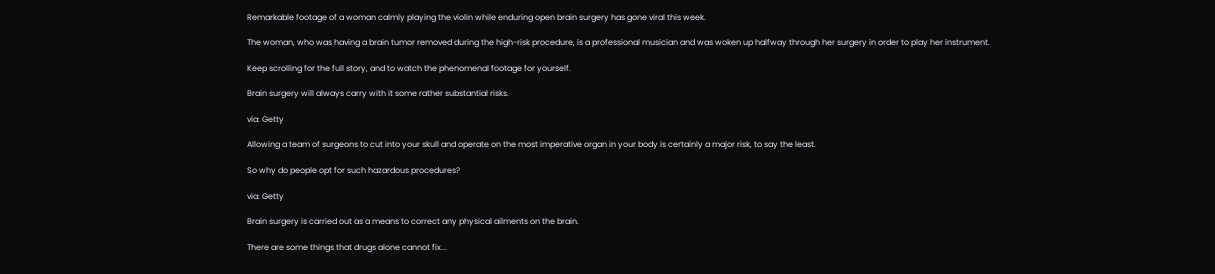Remarkable footage of a woman calmly playing the violin while enduring open brain surgery has gone viral this week.

The woman, who was having a brain tumor removed during the high-risk procedure, is a professional musician and was woken up halfway through her surgery in order to play her instrument.

Keep scrolling for the full story, and to watch the phenomenal footage for yourself.

Brain surgery will always carry with it some rather substantial risks.

via: Getty

Allowing a team of surgeons to cut into your skull and operate on the most imperative organ in your body is certainly a major risk, to say the least.

So why do people opt for such hazardous procedures?

via: Getty

Brain surgery is carried out as a means to correct any physical ailments on the brain.

There are some things that drugs alone cannot fix...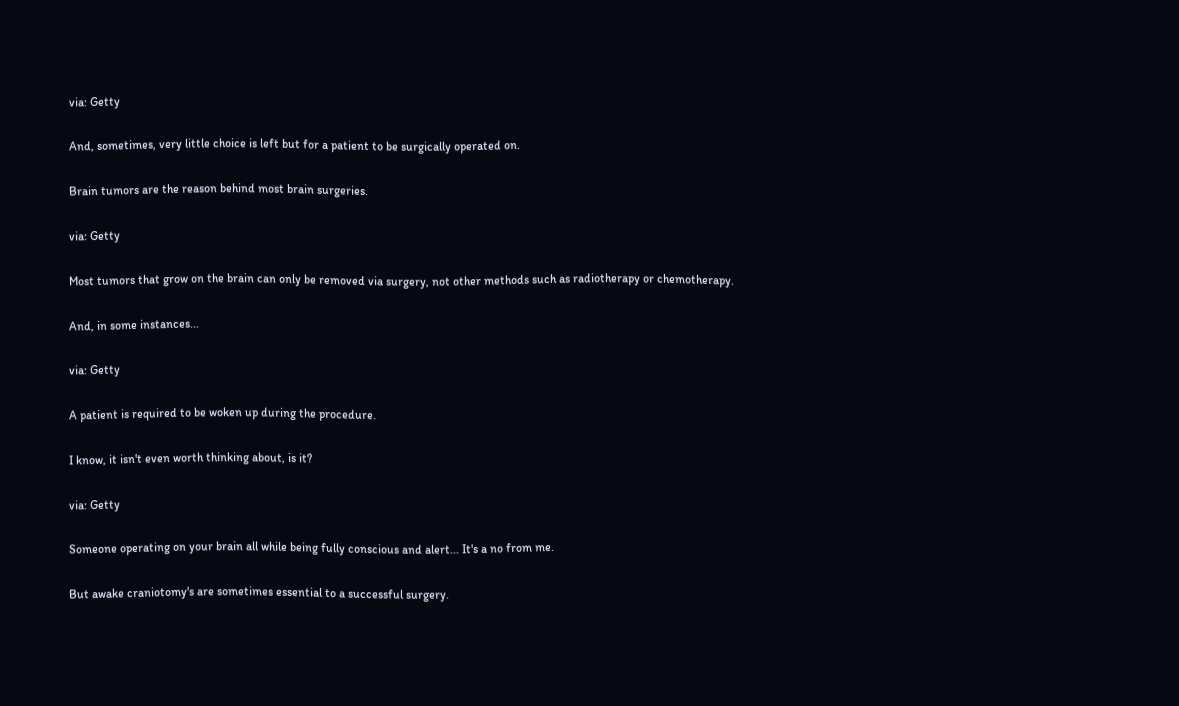via: Getty

And, sometimes, very little choice is left but for a patient to be surgically operated on.

Brain tumors are the reason behind most brain surgeries.

via: Getty

Most tumors that grow on the brain can only be removed via surgery, not other methods such as radiotherapy or chemotherapy.

And, in some instances...

via: Getty

A patient is required to be woken up during the procedure.

I know, it isn't even worth thinking about, is it?

via: Getty

Someone operating on your brain all while being fully conscious and alert... It's a no from me.

But awake craniotomy's are sometimes essential to a successful surgery.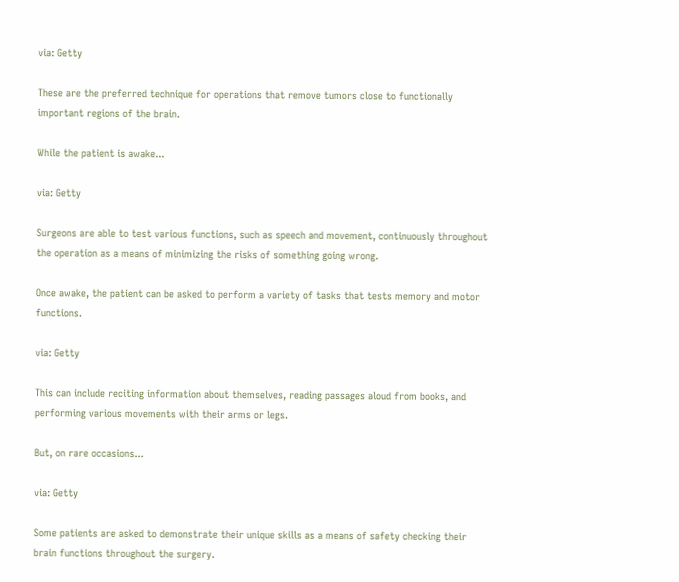via: Getty

These are the preferred technique for operations that remove tumors close to functionally important regions of the brain.

While the patient is awake...

via: Getty

Surgeons are able to test various functions, such as speech and movement, continuously throughout the operation as a means of minimizing the risks of something going wrong.

Once awake, the patient can be asked to perform a variety of tasks that tests memory and motor functions.

via: Getty

This can include reciting information about themselves, reading passages aloud from books, and performing various movements with their arms or legs.

But, on rare occasions...

via: Getty

Some patients are asked to demonstrate their unique skills as a means of safety checking their brain functions throughout the surgery.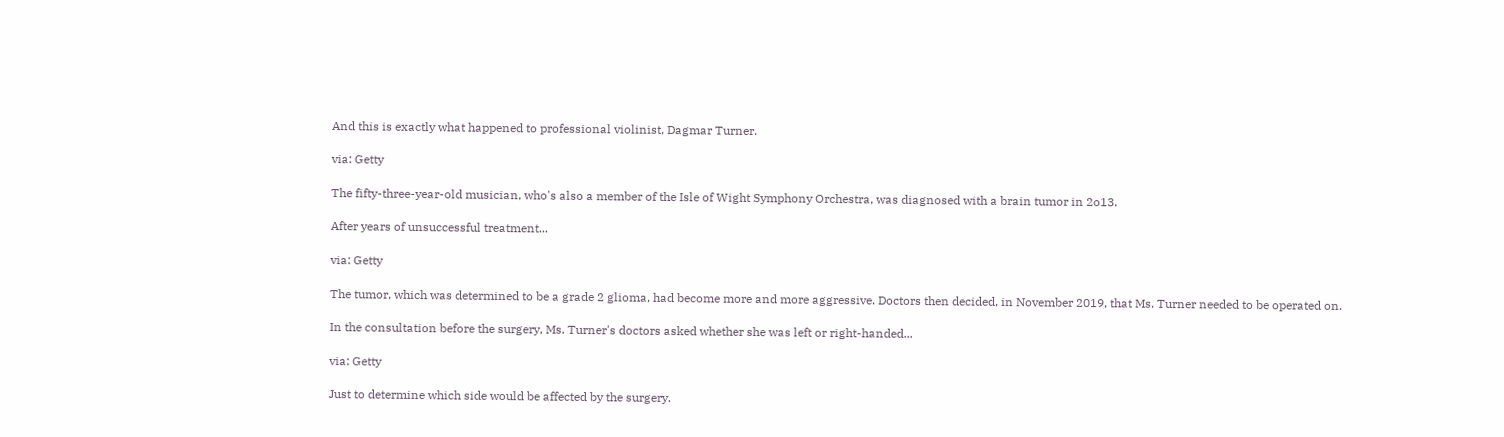And this is exactly what happened to professional violinist, Dagmar Turner.

via: Getty

The fifty-three-year-old musician, who's also a member of the Isle of Wight Symphony Orchestra, was diagnosed with a brain tumor in 2o13.

After years of unsuccessful treatment...

via: Getty

The tumor, which was determined to be a grade 2 glioma, had become more and more aggressive. Doctors then decided, in November 2019, that Ms. Turner needed to be operated on.

In the consultation before the surgery, Ms. Turner's doctors asked whether she was left or right-handed...

via: Getty

Just to determine which side would be affected by the surgery.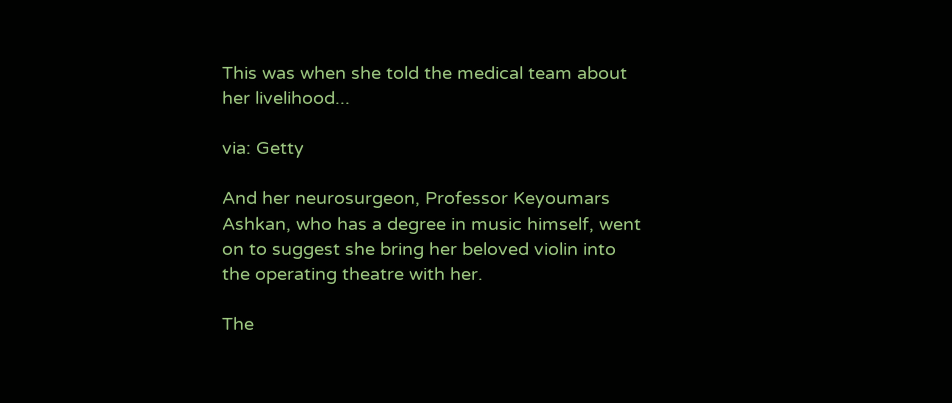This was when she told the medical team about her livelihood...

via: Getty

And her neurosurgeon, Professor Keyoumars Ashkan, who has a degree in music himself, went on to suggest she bring her beloved violin into the operating theatre with her.

The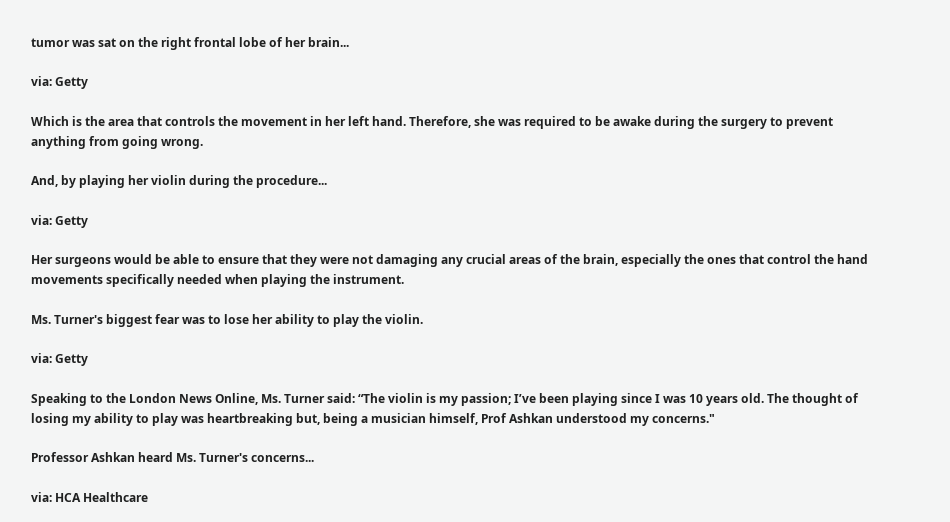tumor was sat on the right frontal lobe of her brain...

via: Getty

Which is the area that controls the movement in her left hand. Therefore, she was required to be awake during the surgery to prevent anything from going wrong.

And, by playing her violin during the procedure...

via: Getty

Her surgeons would be able to ensure that they were not damaging any crucial areas of the brain, especially the ones that control the hand movements specifically needed when playing the instrument.

Ms. Turner's biggest fear was to lose her ability to play the violin.

via: Getty

Speaking to the London News Online, Ms. Turner said: “The violin is my passion; I’ve been playing since I was 10 years old. The thought of losing my ability to play was heartbreaking but, being a musician himself, Prof Ashkan understood my concerns."

Professor Ashkan heard Ms. Turner's concerns...

via: HCA Healthcare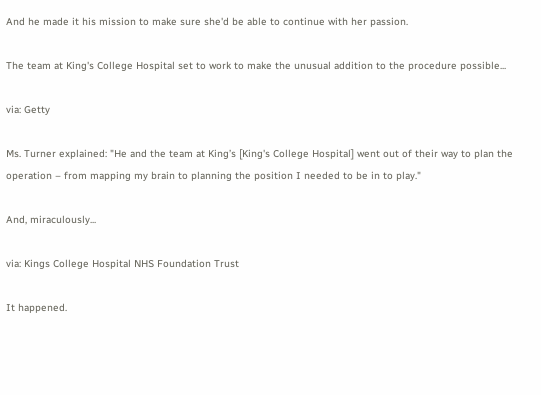And he made it his mission to make sure she'd be able to continue with her passion.

The team at King's College Hospital set to work to make the unusual addition to the procedure possible...

via: Getty

Ms. Turner explained: "He and the team at King’s [King's College Hospital] went out of their way to plan the operation – from mapping my brain to planning the position I needed to be in to play."

And, miraculously...

via: Kings College Hospital NHS Foundation Trust

It happened.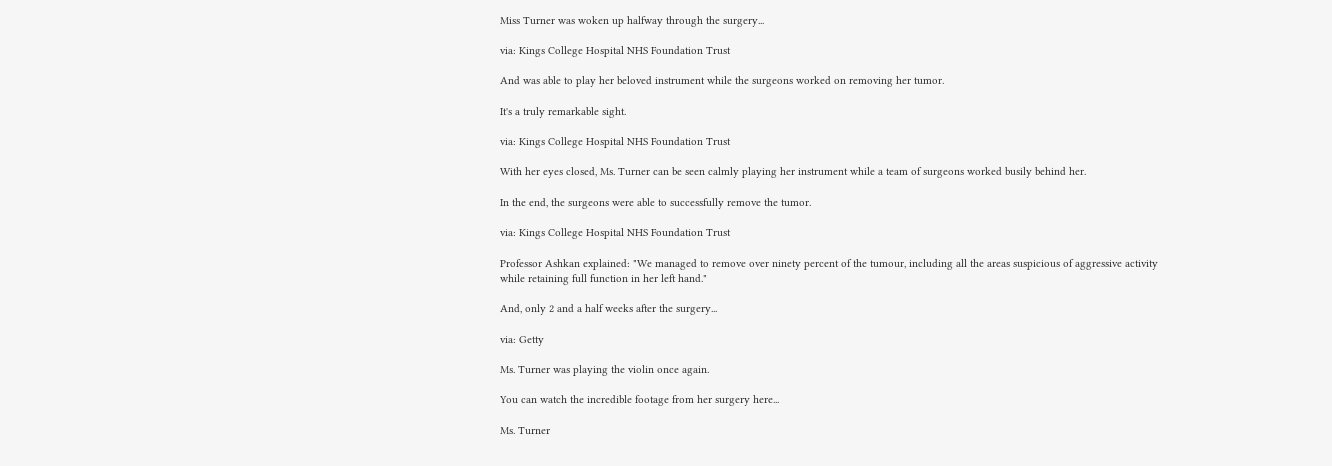Miss Turner was woken up halfway through the surgery...

via: Kings College Hospital NHS Foundation Trust

And was able to play her beloved instrument while the surgeons worked on removing her tumor.

It's a truly remarkable sight.

via: Kings College Hospital NHS Foundation Trust

With her eyes closed, Ms. Turner can be seen calmly playing her instrument while a team of surgeons worked busily behind her.

In the end, the surgeons were able to successfully remove the tumor.

via: Kings College Hospital NHS Foundation Trust

Professor Ashkan explained: "We managed to remove over ninety percent of the tumour, including all the areas suspicious of aggressive activity while retaining full function in her left hand."

And, only 2 and a half weeks after the surgery...

via: Getty

Ms. Turner was playing the violin once again.

You can watch the incredible footage from her surgery here...

Ms. Turner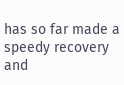has so far made a speedy recovery and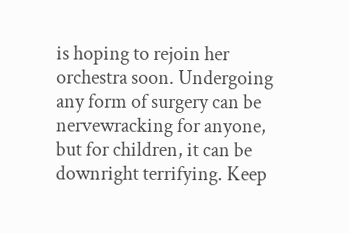is hoping to rejoin her orchestra soon. Undergoing any form of surgery can be nervewracking for anyone, but for children, it can be downright terrifying. Keep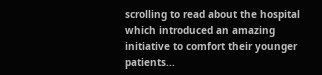scrolling to read about the hospital which introduced an amazing initiative to comfort their younger patients...